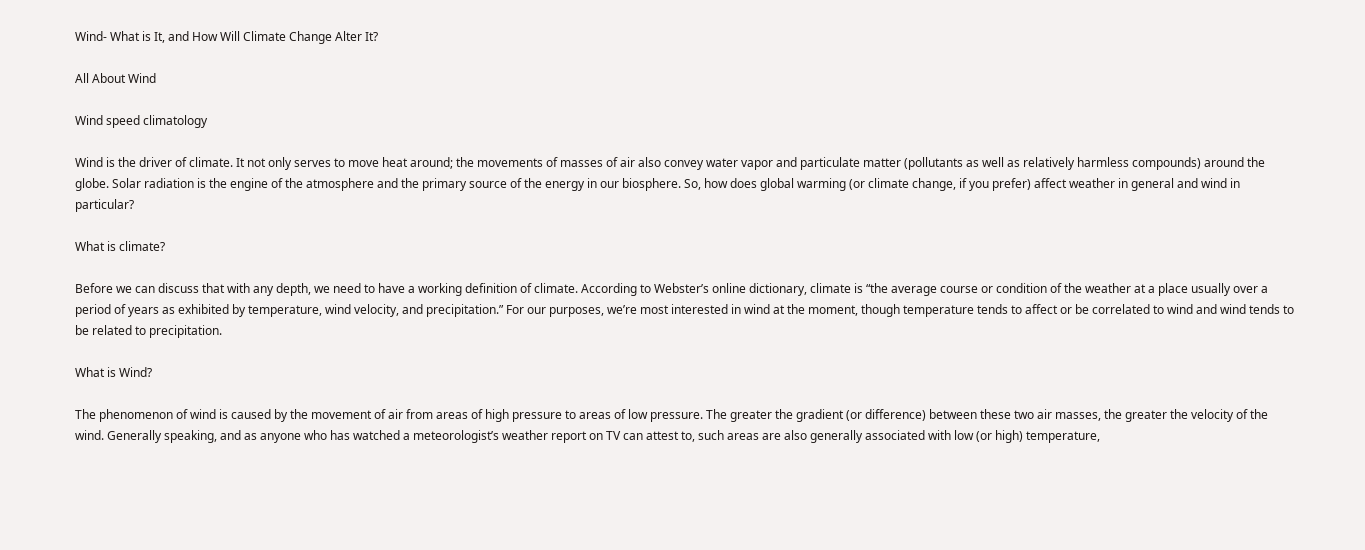Wind- What is It, and How Will Climate Change Alter It?

All About Wind

Wind speed climatology

Wind is the driver of climate. It not only serves to move heat around; the movements of masses of air also convey water vapor and particulate matter (pollutants as well as relatively harmless compounds) around the globe. Solar radiation is the engine of the atmosphere and the primary source of the energy in our biosphere. So, how does global warming (or climate change, if you prefer) affect weather in general and wind in particular?

What is climate?

Before we can discuss that with any depth, we need to have a working definition of climate. According to Webster’s online dictionary, climate is “the average course or condition of the weather at a place usually over a period of years as exhibited by temperature, wind velocity, and precipitation.” For our purposes, we’re most interested in wind at the moment, though temperature tends to affect or be correlated to wind and wind tends to be related to precipitation.

What is Wind?

The phenomenon of wind is caused by the movement of air from areas of high pressure to areas of low pressure. The greater the gradient (or difference) between these two air masses, the greater the velocity of the wind. Generally speaking, and as anyone who has watched a meteorologist’s weather report on TV can attest to, such areas are also generally associated with low (or high) temperature,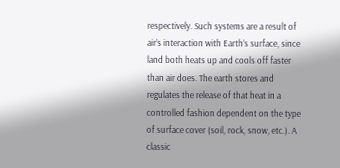respectively. Such systems are a result of air’s interaction with Earth’s surface, since land both heats up and cools off faster than air does. The earth stores and regulates the release of that heat in a controlled fashion dependent on the type of surface cover (soil, rock, snow, etc.). A classic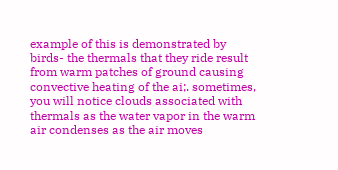example of this is demonstrated by birds- the thermals that they ride result from warm patches of ground causing convective heating of the ai;. sometimes, you will notice clouds associated with thermals as the water vapor in the warm air condenses as the air moves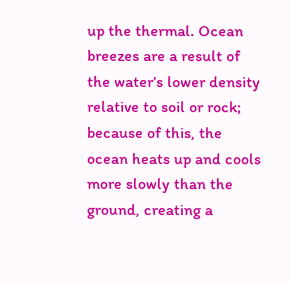up the thermal. Ocean breezes are a result of the water’s lower density relative to soil or rock; because of this, the ocean heats up and cools more slowly than the ground, creating a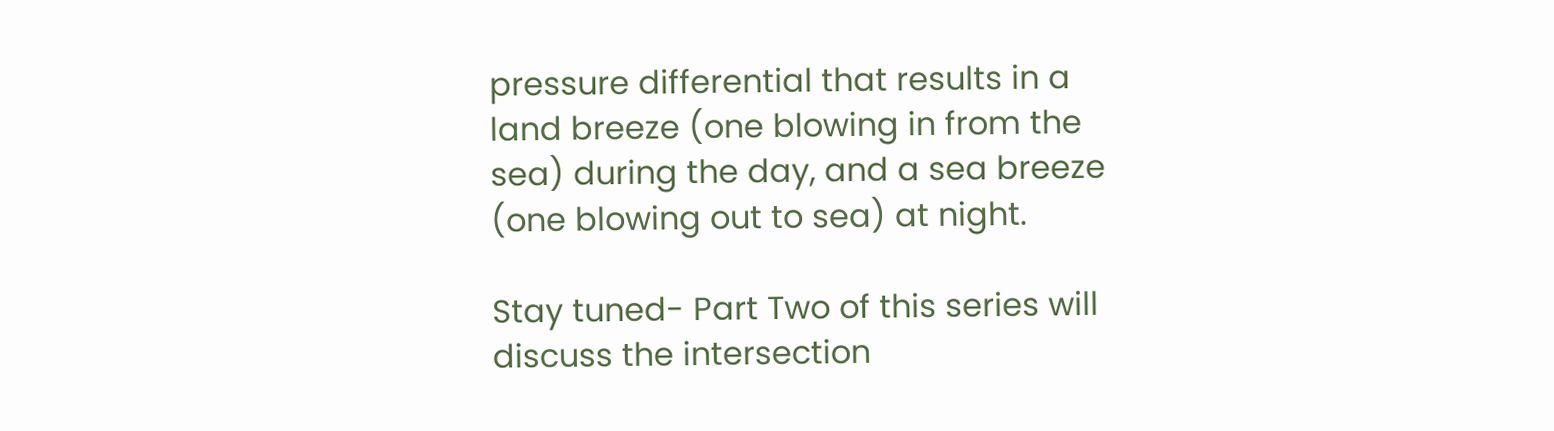pressure differential that results in a land breeze (one blowing in from the sea) during the day, and a sea breeze (one blowing out to sea) at night.

Stay tuned- Part Two of this series will discuss the intersection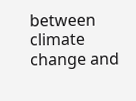between climate change and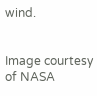wind.


Image courtesy of NASA